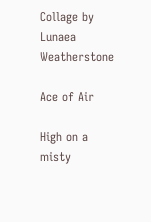Collage by Lunaea Weatherstone

Ace of Air

High on a misty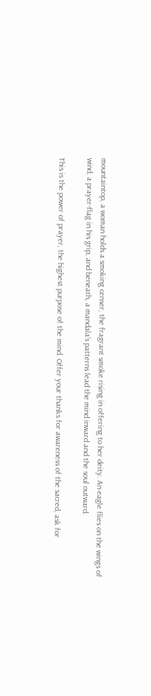mountaintop, a woman holds a smoking censer, the fragrant smoke rising in offering to her deity. An eagle flies on the wings of wind, a prayer-flag in his grip, and beneath, a mandala's patterns lead the mind inward and the soul outward.

This is the power of prayer, the highest purpose of the mind. Offer your thanks for awareness of the sacred, ask for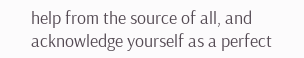help from the source of all, and acknowledge yourself as a perfect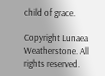child of grace.

Copyright Lunaea Weatherstone. All rights reserved.